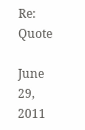Re: Quote

June 29, 2011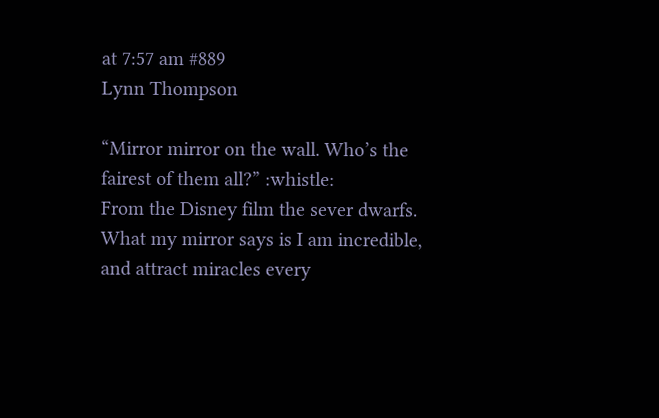at 7:57 am #889
Lynn Thompson

“Mirror mirror on the wall. Who’s the fairest of them all?” :whistle:
From the Disney film the sever dwarfs.
What my mirror says is I am incredible, and attract miracles every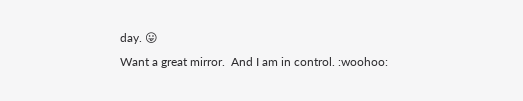day. 😛
Want a great mirror.  And I am in control. :woohoo: